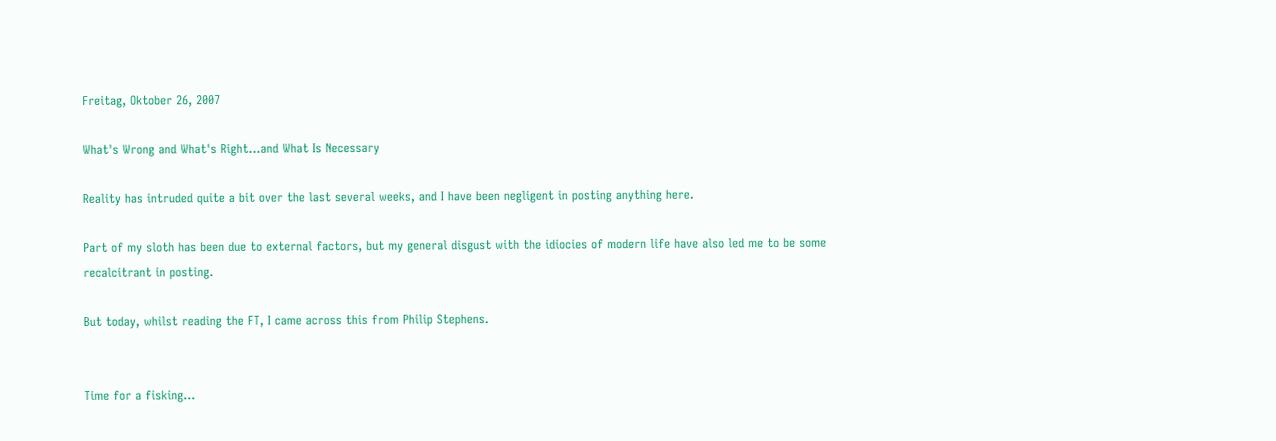Freitag, Oktober 26, 2007

What's Wrong and What's Right...and What Is Necessary

Reality has intruded quite a bit over the last several weeks, and I have been negligent in posting anything here.

Part of my sloth has been due to external factors, but my general disgust with the idiocies of modern life have also led me to be some recalcitrant in posting.

But today, whilst reading the FT, I came across this from Philip Stephens.


Time for a fisking...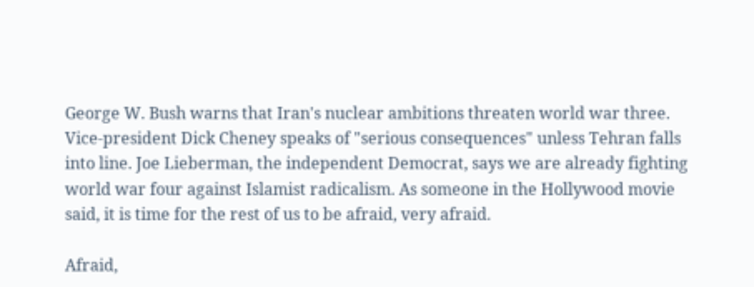George W. Bush warns that Iran's nuclear ambitions threaten world war three. Vice-president Dick Cheney speaks of "serious consequences" unless Tehran falls into line. Joe Lieberman, the independent Democrat, says we are already fighting world war four against Islamist radicalism. As someone in the Hollywood movie said, it is time for the rest of us to be afraid, very afraid.

Afraid,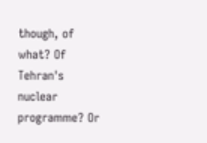though, of what? Of Tehran's nuclear programme? Or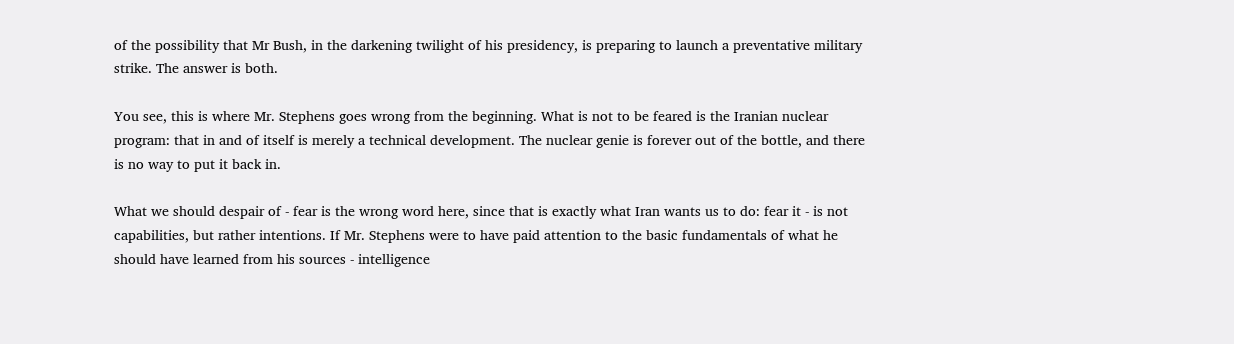of the possibility that Mr Bush, in the darkening twilight of his presidency, is preparing to launch a preventative military strike. The answer is both.

You see, this is where Mr. Stephens goes wrong from the beginning. What is not to be feared is the Iranian nuclear program: that in and of itself is merely a technical development. The nuclear genie is forever out of the bottle, and there is no way to put it back in.

What we should despair of - fear is the wrong word here, since that is exactly what Iran wants us to do: fear it - is not capabilities, but rather intentions. If Mr. Stephens were to have paid attention to the basic fundamentals of what he should have learned from his sources - intelligence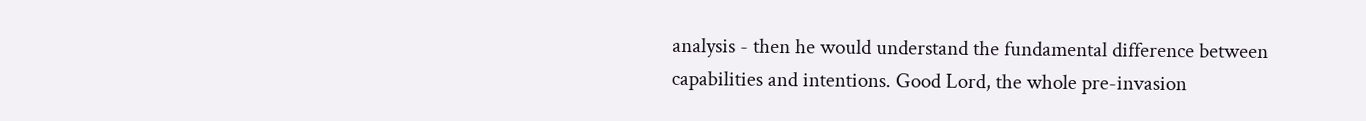analysis - then he would understand the fundamental difference between capabilities and intentions. Good Lord, the whole pre-invasion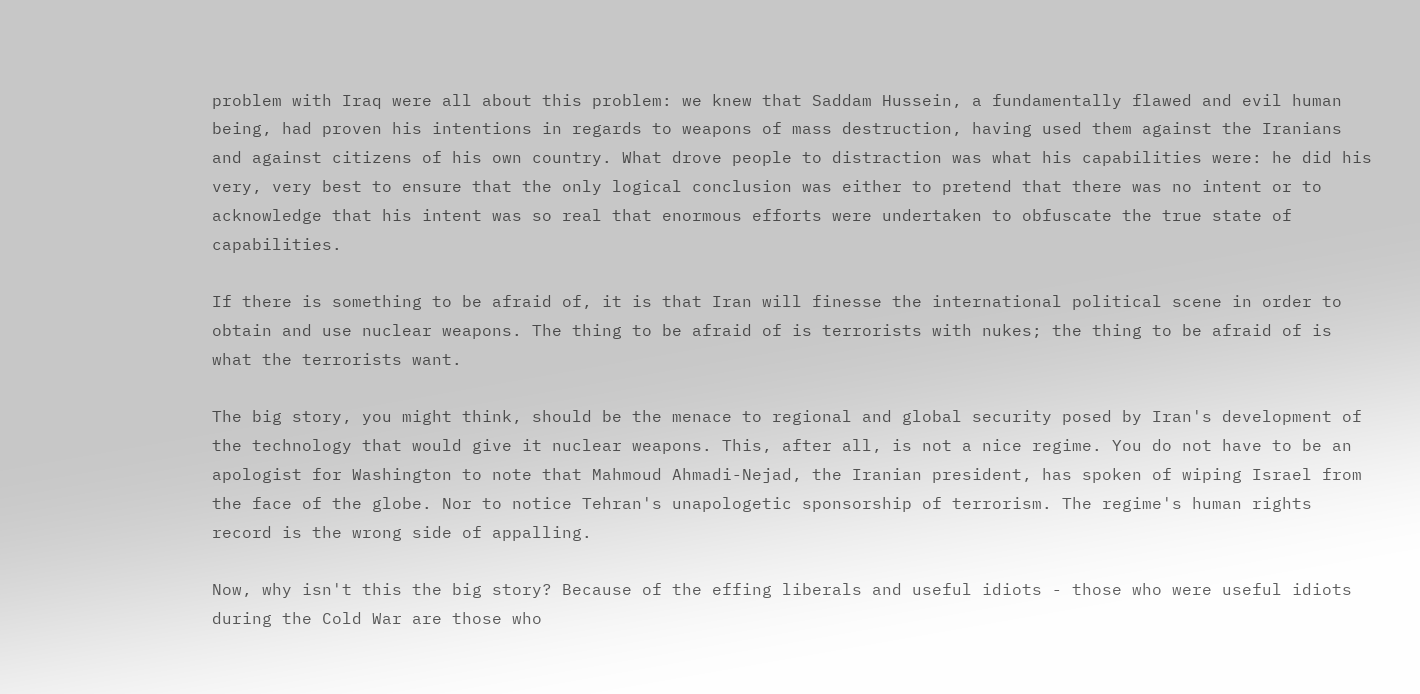problem with Iraq were all about this problem: we knew that Saddam Hussein, a fundamentally flawed and evil human being, had proven his intentions in regards to weapons of mass destruction, having used them against the Iranians and against citizens of his own country. What drove people to distraction was what his capabilities were: he did his very, very best to ensure that the only logical conclusion was either to pretend that there was no intent or to acknowledge that his intent was so real that enormous efforts were undertaken to obfuscate the true state of capabilities.

If there is something to be afraid of, it is that Iran will finesse the international political scene in order to obtain and use nuclear weapons. The thing to be afraid of is terrorists with nukes; the thing to be afraid of is what the terrorists want.

The big story, you might think, should be the menace to regional and global security posed by Iran's development of the technology that would give it nuclear weapons. This, after all, is not a nice regime. You do not have to be an apologist for Washington to note that Mahmoud Ahmadi-Nejad, the Iranian president, has spoken of wiping Israel from the face of the globe. Nor to notice Tehran's unapologetic sponsorship of terrorism. The regime's human rights record is the wrong side of appalling.

Now, why isn't this the big story? Because of the effing liberals and useful idiots - those who were useful idiots during the Cold War are those who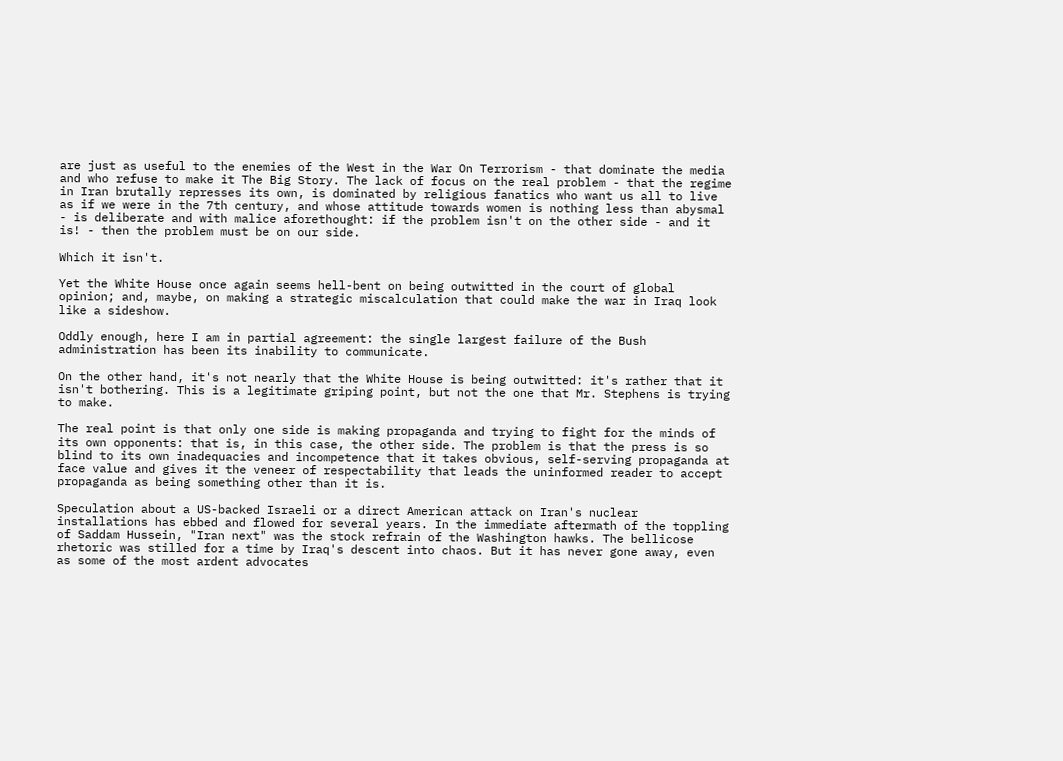are just as useful to the enemies of the West in the War On Terrorism - that dominate the media and who refuse to make it The Big Story. The lack of focus on the real problem - that the regime in Iran brutally represses its own, is dominated by religious fanatics who want us all to live as if we were in the 7th century, and whose attitude towards women is nothing less than abysmal - is deliberate and with malice aforethought: if the problem isn't on the other side - and it is! - then the problem must be on our side.

Which it isn't.

Yet the White House once again seems hell-bent on being outwitted in the court of global opinion; and, maybe, on making a strategic miscalculation that could make the war in Iraq look like a sideshow.

Oddly enough, here I am in partial agreement: the single largest failure of the Bush administration has been its inability to communicate.

On the other hand, it's not nearly that the White House is being outwitted: it's rather that it isn't bothering. This is a legitimate griping point, but not the one that Mr. Stephens is trying to make.

The real point is that only one side is making propaganda and trying to fight for the minds of its own opponents: that is, in this case, the other side. The problem is that the press is so blind to its own inadequacies and incompetence that it takes obvious, self-serving propaganda at face value and gives it the veneer of respectability that leads the uninformed reader to accept propaganda as being something other than it is.

Speculation about a US-backed Israeli or a direct American attack on Iran's nuclear installations has ebbed and flowed for several years. In the immediate aftermath of the toppling of Saddam Hussein, "Iran next" was the stock refrain of the Washington hawks. The bellicose rhetoric was stilled for a time by Iraq's descent into chaos. But it has never gone away, even as some of the most ardent advocates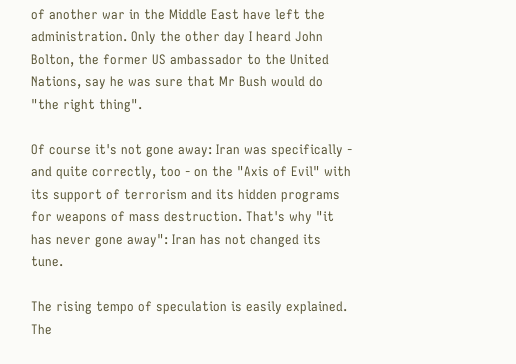of another war in the Middle East have left the administration. Only the other day I heard John Bolton, the former US ambassador to the United Nations, say he was sure that Mr Bush would do "the right thing".

Of course it's not gone away: Iran was specifically - and quite correctly, too - on the "Axis of Evil" with its support of terrorism and its hidden programs for weapons of mass destruction. That's why "it has never gone away": Iran has not changed its tune.

The rising tempo of speculation is easily explained. The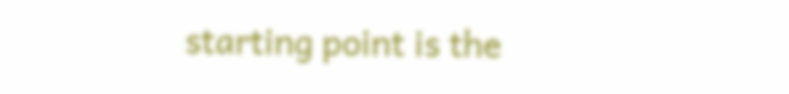starting point is the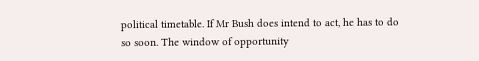political timetable. If Mr Bush does intend to act, he has to do so soon. The window of opportunity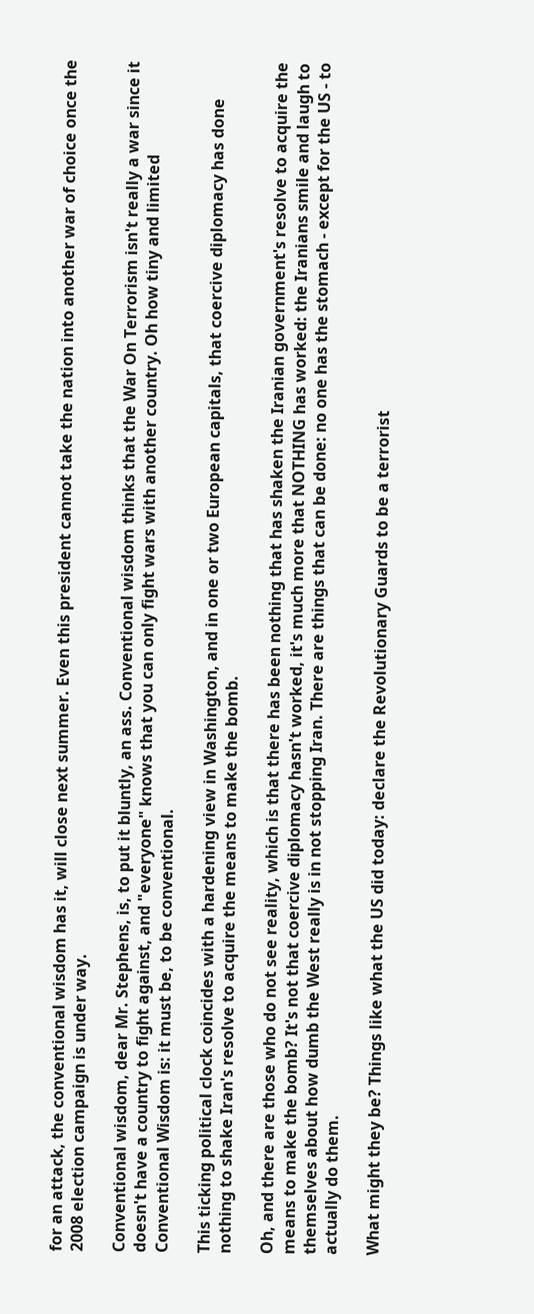for an attack, the conventional wisdom has it, will close next summer. Even this president cannot take the nation into another war of choice once the 2008 election campaign is under way.

Conventional wisdom, dear Mr. Stephens, is, to put it bluntly, an ass. Conventional wisdom thinks that the War On Terrorism isn't really a war since it doesn't have a country to fight against, and "everyone" knows that you can only fight wars with another country. Oh how tiny and limited Conventional Wisdom is: it must be, to be conventional.

This ticking political clock coincides with a hardening view in Washington, and in one or two European capitals, that coercive diplomacy has done nothing to shake Iran's resolve to acquire the means to make the bomb.

Oh, and there are those who do not see reality, which is that there has been nothing that has shaken the Iranian government's resolve to acquire the means to make the bomb? It's not that coercive diplomacy hasn't worked, it's much more that NOTHING has worked: the Iranians smile and laugh to themselves about how dumb the West really is in not stopping Iran. There are things that can be done: no one has the stomach - except for the US - to actually do them.

What might they be? Things like what the US did today: declare the Revolutionary Guards to be a terrorist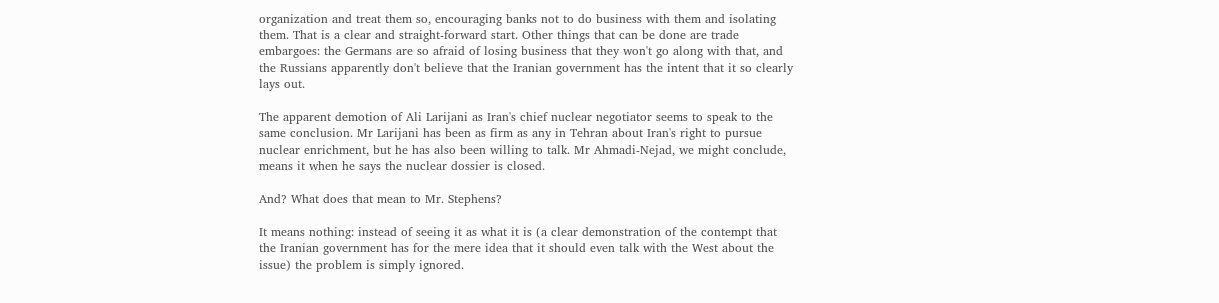organization and treat them so, encouraging banks not to do business with them and isolating them. That is a clear and straight-forward start. Other things that can be done are trade embargoes: the Germans are so afraid of losing business that they won't go along with that, and the Russians apparently don't believe that the Iranian government has the intent that it so clearly lays out.

The apparent demotion of Ali Larijani as Iran's chief nuclear negotiator seems to speak to the same conclusion. Mr Larijani has been as firm as any in Tehran about Iran's right to pursue nuclear enrichment, but he has also been willing to talk. Mr Ahmadi-Nejad, we might conclude, means it when he says the nuclear dossier is closed.

And? What does that mean to Mr. Stephens?

It means nothing: instead of seeing it as what it is (a clear demonstration of the contempt that the Iranian government has for the mere idea that it should even talk with the West about the issue) the problem is simply ignored.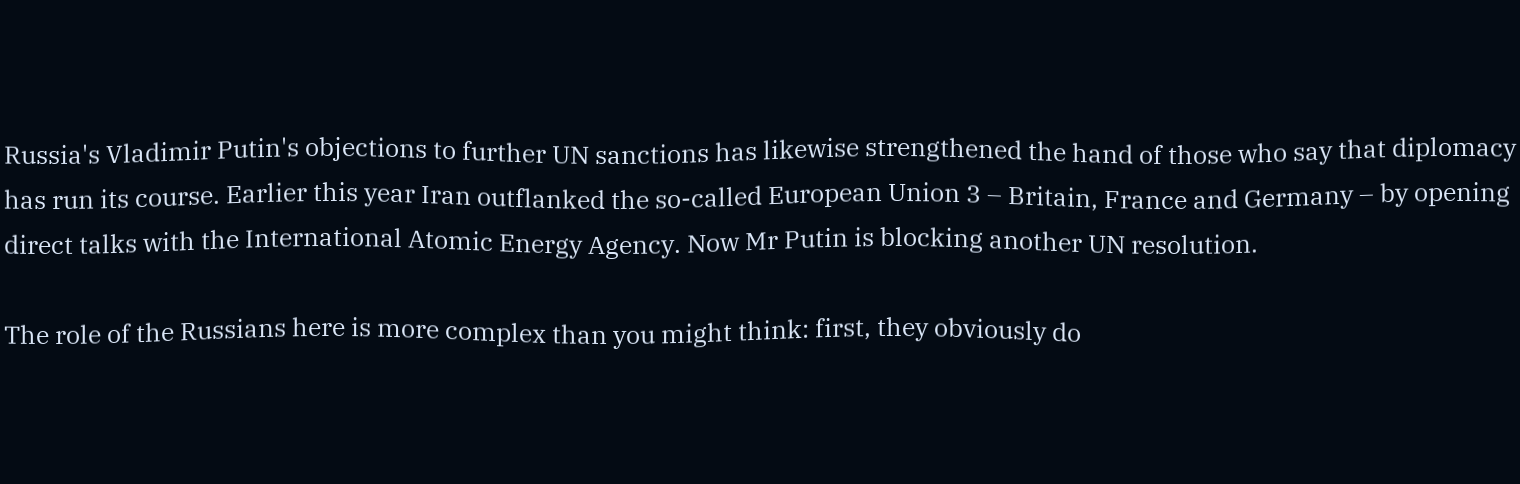Russia's Vladimir Putin's objections to further UN sanctions has likewise strengthened the hand of those who say that diplomacy has run its course. Earlier this year Iran outflanked the so-called European Union 3 – Britain, France and Germany – by opening direct talks with the International Atomic Energy Agency. Now Mr Putin is blocking another UN resolution.

The role of the Russians here is more complex than you might think: first, they obviously do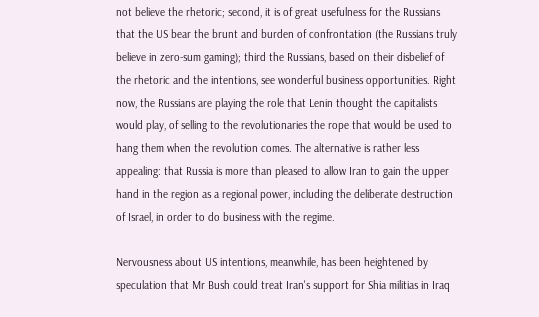not believe the rhetoric; second, it is of great usefulness for the Russians that the US bear the brunt and burden of confrontation (the Russians truly believe in zero-sum gaming); third the Russians, based on their disbelief of the rhetoric and the intentions, see wonderful business opportunities. Right now, the Russians are playing the role that Lenin thought the capitalists would play, of selling to the revolutionaries the rope that would be used to hang them when the revolution comes. The alternative is rather less appealing: that Russia is more than pleased to allow Iran to gain the upper hand in the region as a regional power, including the deliberate destruction of Israel, in order to do business with the regime.

Nervousness about US intentions, meanwhile, has been heightened by speculation that Mr Bush could treat Iran's support for Shia militias in Iraq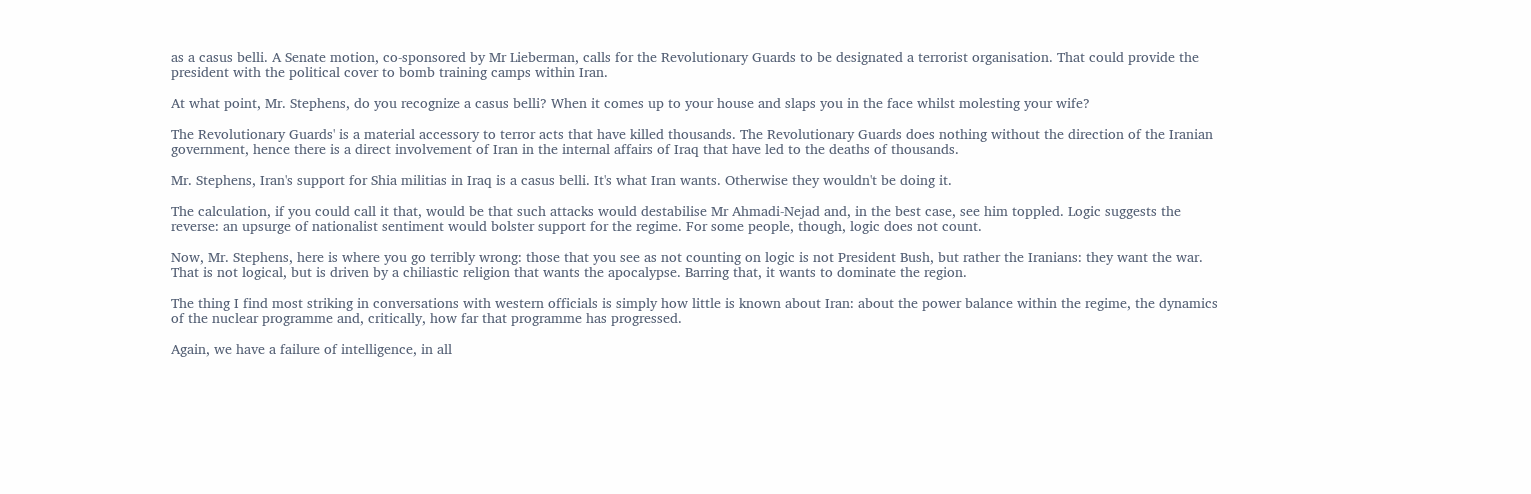as a casus belli. A Senate motion, co-sponsored by Mr Lieberman, calls for the Revolutionary Guards to be designated a terrorist organisation. That could provide the president with the political cover to bomb training camps within Iran.

At what point, Mr. Stephens, do you recognize a casus belli? When it comes up to your house and slaps you in the face whilst molesting your wife?

The Revolutionary Guards' is a material accessory to terror acts that have killed thousands. The Revolutionary Guards does nothing without the direction of the Iranian government, hence there is a direct involvement of Iran in the internal affairs of Iraq that have led to the deaths of thousands.

Mr. Stephens, Iran's support for Shia militias in Iraq is a casus belli. It's what Iran wants. Otherwise they wouldn't be doing it.

The calculation, if you could call it that, would be that such attacks would destabilise Mr Ahmadi-Nejad and, in the best case, see him toppled. Logic suggests the reverse: an upsurge of nationalist sentiment would bolster support for the regime. For some people, though, logic does not count.

Now, Mr. Stephens, here is where you go terribly wrong: those that you see as not counting on logic is not President Bush, but rather the Iranians: they want the war. That is not logical, but is driven by a chiliastic religion that wants the apocalypse. Barring that, it wants to dominate the region.

The thing I find most striking in conversations with western officials is simply how little is known about Iran: about the power balance within the regime, the dynamics of the nuclear programme and, critically, how far that programme has progressed.

Again, we have a failure of intelligence, in all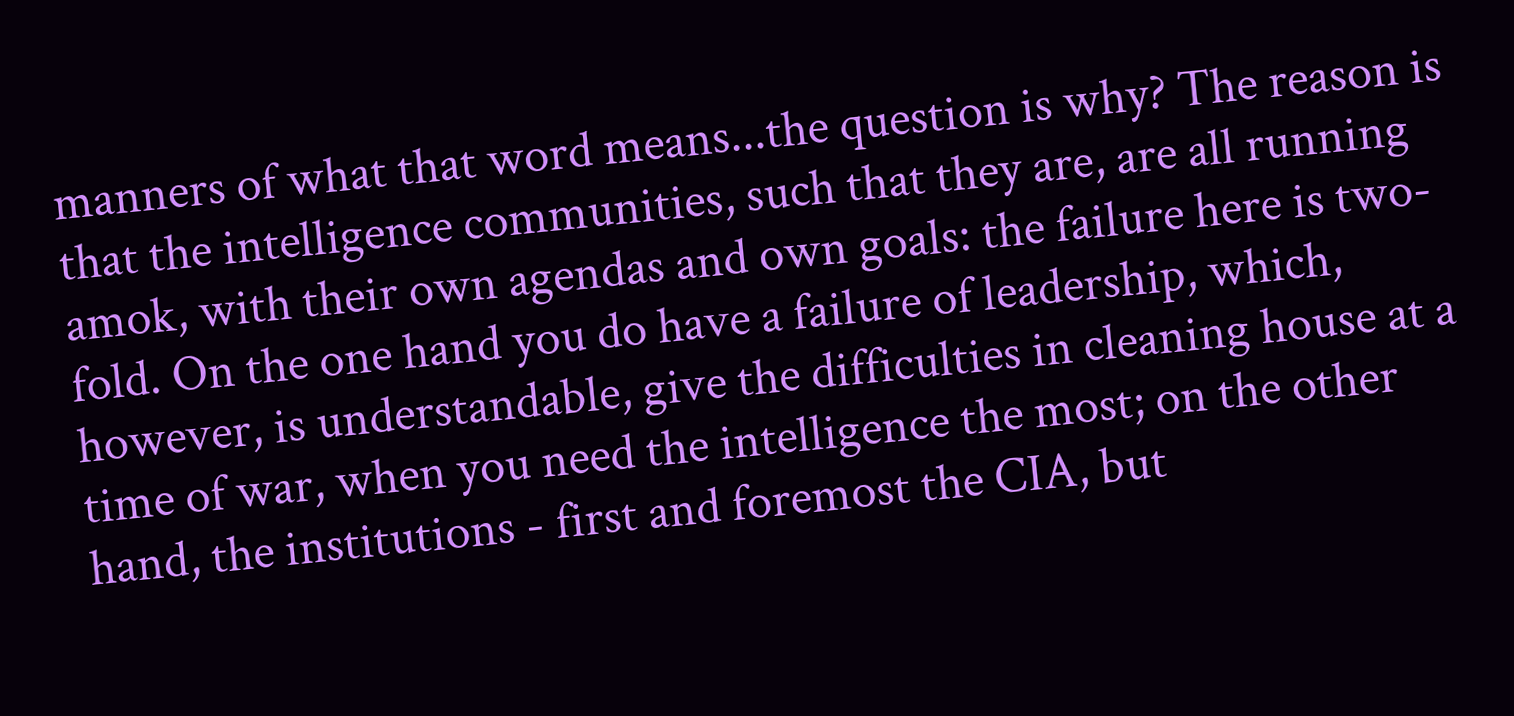manners of what that word means...the question is why? The reason is that the intelligence communities, such that they are, are all running amok, with their own agendas and own goals: the failure here is two-fold. On the one hand you do have a failure of leadership, which, however, is understandable, give the difficulties in cleaning house at a time of war, when you need the intelligence the most; on the other hand, the institutions - first and foremost the CIA, but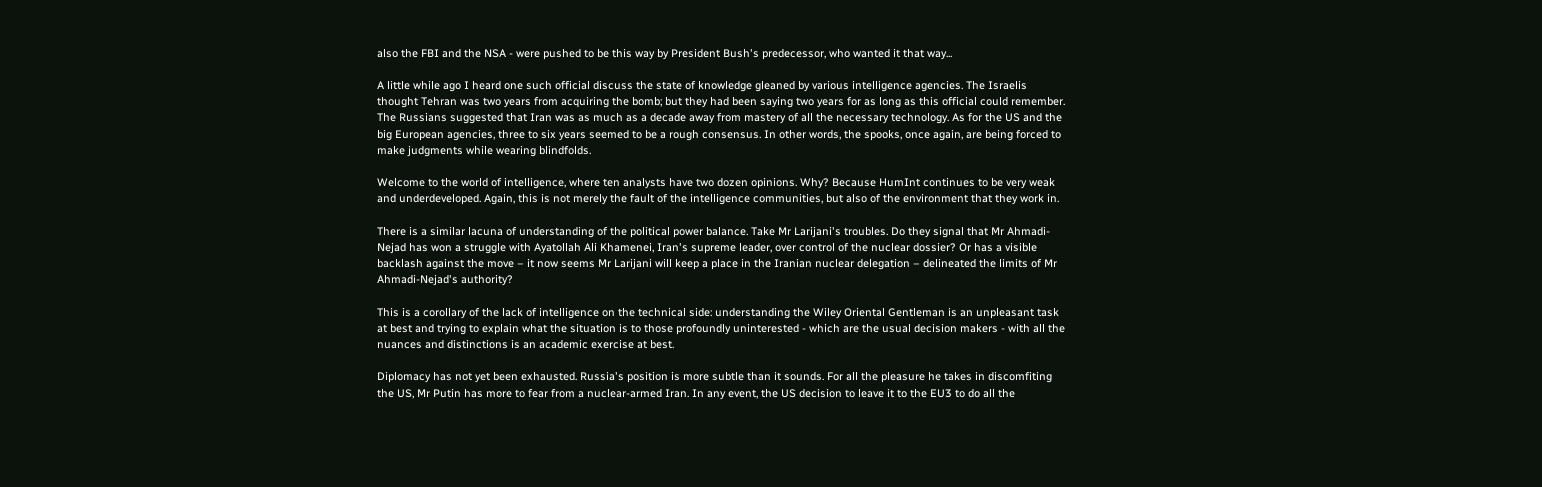also the FBI and the NSA - were pushed to be this way by President Bush's predecessor, who wanted it that way...

A little while ago I heard one such official discuss the state of knowledge gleaned by various intelligence agencies. The Israelis thought Tehran was two years from acquiring the bomb; but they had been saying two years for as long as this official could remember. The Russians suggested that Iran was as much as a decade away from mastery of all the necessary technology. As for the US and the big European agencies, three to six years seemed to be a rough consensus. In other words, the spooks, once again, are being forced to make judgments while wearing blindfolds.

Welcome to the world of intelligence, where ten analysts have two dozen opinions. Why? Because HumInt continues to be very weak and underdeveloped. Again, this is not merely the fault of the intelligence communities, but also of the environment that they work in.

There is a similar lacuna of understanding of the political power balance. Take Mr Larijani's troubles. Do they signal that Mr Ahmadi-Nejad has won a struggle with Ayatollah Ali Khamenei, Iran's supreme leader, over control of the nuclear dossier? Or has a visible backlash against the move – it now seems Mr Larijani will keep a place in the Iranian nuclear delegation – delineated the limits of Mr Ahmadi-Nejad's authority?

This is a corollary of the lack of intelligence on the technical side: understanding the Wiley Oriental Gentleman is an unpleasant task at best and trying to explain what the situation is to those profoundly uninterested - which are the usual decision makers - with all the nuances and distinctions is an academic exercise at best.

Diplomacy has not yet been exhausted. Russia's position is more subtle than it sounds. For all the pleasure he takes in discomfiting the US, Mr Putin has more to fear from a nuclear-armed Iran. In any event, the US decision to leave it to the EU3 to do all the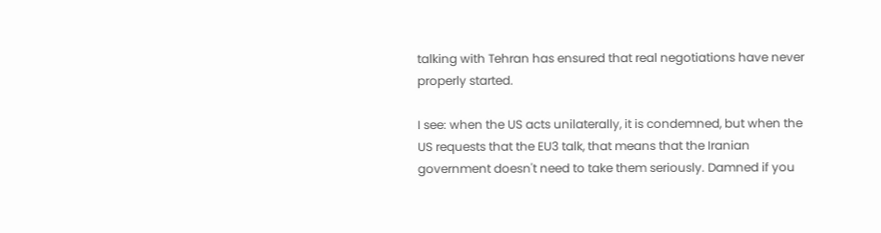talking with Tehran has ensured that real negotiations have never properly started.

I see: when the US acts unilaterally, it is condemned, but when the US requests that the EU3 talk, that means that the Iranian government doesn't need to take them seriously. Damned if you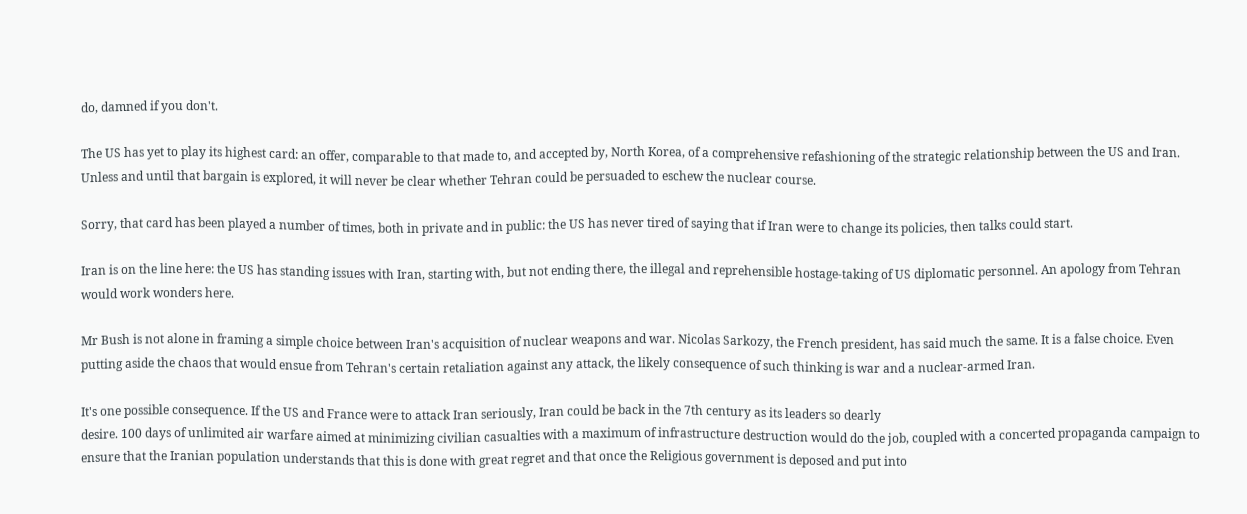do, damned if you don't.

The US has yet to play its highest card: an offer, comparable to that made to, and accepted by, North Korea, of a comprehensive refashioning of the strategic relationship between the US and Iran. Unless and until that bargain is explored, it will never be clear whether Tehran could be persuaded to eschew the nuclear course.

Sorry, that card has been played a number of times, both in private and in public: the US has never tired of saying that if Iran were to change its policies, then talks could start.

Iran is on the line here: the US has standing issues with Iran, starting with, but not ending there, the illegal and reprehensible hostage-taking of US diplomatic personnel. An apology from Tehran would work wonders here.

Mr Bush is not alone in framing a simple choice between Iran's acquisition of nuclear weapons and war. Nicolas Sarkozy, the French president, has said much the same. It is a false choice. Even putting aside the chaos that would ensue from Tehran's certain retaliation against any attack, the likely consequence of such thinking is war and a nuclear-armed Iran.

It's one possible consequence. If the US and France were to attack Iran seriously, Iran could be back in the 7th century as its leaders so dearly
desire. 100 days of unlimited air warfare aimed at minimizing civilian casualties with a maximum of infrastructure destruction would do the job, coupled with a concerted propaganda campaign to ensure that the Iranian population understands that this is done with great regret and that once the Religious government is deposed and put into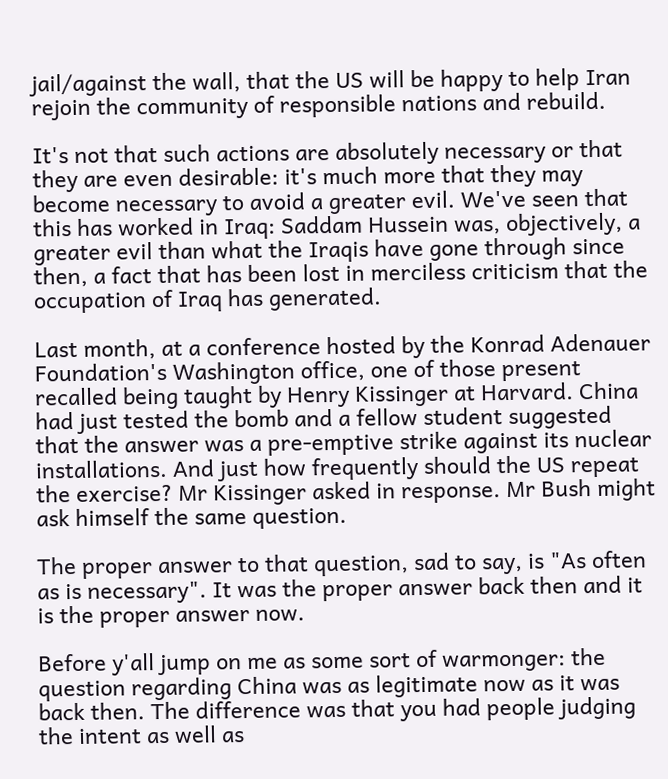jail/against the wall, that the US will be happy to help Iran rejoin the community of responsible nations and rebuild.

It's not that such actions are absolutely necessary or that they are even desirable: it's much more that they may become necessary to avoid a greater evil. We've seen that this has worked in Iraq: Saddam Hussein was, objectively, a greater evil than what the Iraqis have gone through since then, a fact that has been lost in merciless criticism that the occupation of Iraq has generated.

Last month, at a conference hosted by the Konrad Adenauer Foundation's Washington office, one of those present recalled being taught by Henry Kissinger at Harvard. China had just tested the bomb and a fellow student suggested that the answer was a pre-emptive strike against its nuclear installations. And just how frequently should the US repeat the exercise? Mr Kissinger asked in response. Mr Bush might ask himself the same question.

The proper answer to that question, sad to say, is "As often as is necessary". It was the proper answer back then and it is the proper answer now.

Before y'all jump on me as some sort of warmonger: the question regarding China was as legitimate now as it was back then. The difference was that you had people judging the intent as well as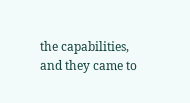the capabilities, and they came to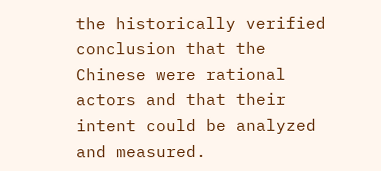the historically verified conclusion that the Chinese were rational actors and that their intent could be analyzed and measured.